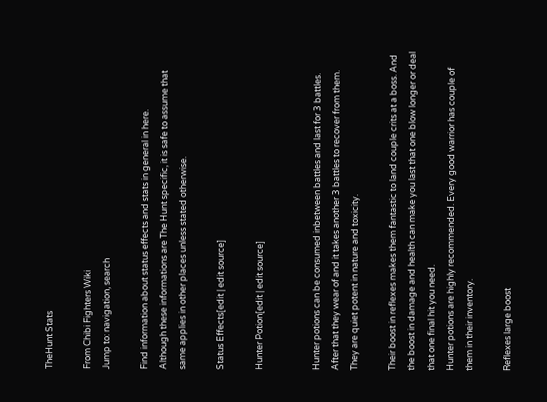TheHunt Stats

From Chibi Fighters Wiki
Jump to: navigation, search

Find information about status effects and stats in general in here.
Although these informations are The Hunt specific, it is safe to assume that same applies in other places unless stated otherwise.

Status Effects[edit | edit source]

Hunter Potion[edit | edit source]


Hunter potions can be consumed inbetween battles and last for 3 battles.
After that they wear of and it takes another 3 battles to recover from them. They are quiet potent in nature and toxicity.

Their boost in reflexes makes them fantastic to land couple crits at a boss. And the boost in damage and health can make you last that one blow longer or deal that one final hit you need.
Hunter potions are highly recommended. Every good warrior has couple of them in their inventory.

Reflexes large boost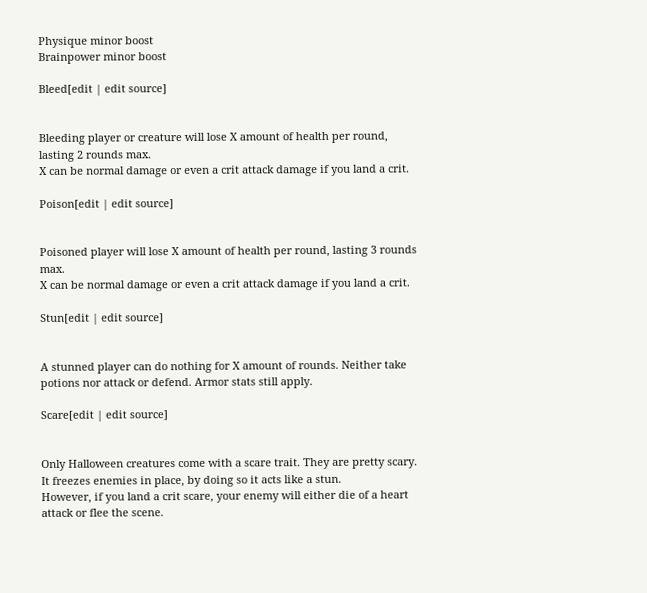Physique minor boost
Brainpower minor boost

Bleed[edit | edit source]


Bleeding player or creature will lose X amount of health per round, lasting 2 rounds max.
X can be normal damage or even a crit attack damage if you land a crit.

Poison[edit | edit source]


Poisoned player will lose X amount of health per round, lasting 3 rounds max.
X can be normal damage or even a crit attack damage if you land a crit.

Stun[edit | edit source]


A stunned player can do nothing for X amount of rounds. Neither take potions nor attack or defend. Armor stats still apply.

Scare[edit | edit source]


Only Halloween creatures come with a scare trait. They are pretty scary. It freezes enemies in place, by doing so it acts like a stun.
However, if you land a crit scare, your enemy will either die of a heart attack or flee the scene.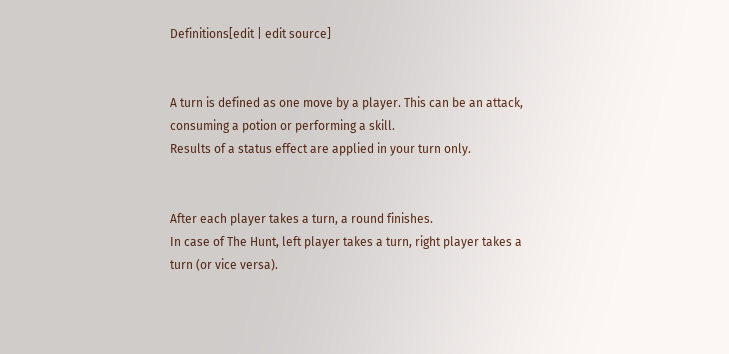Definitions[edit | edit source]


A turn is defined as one move by a player. This can be an attack, consuming a potion or performing a skill.
Results of a status effect are applied in your turn only.


After each player takes a turn, a round finishes.
In case of The Hunt, left player takes a turn, right player takes a turn (or vice versa).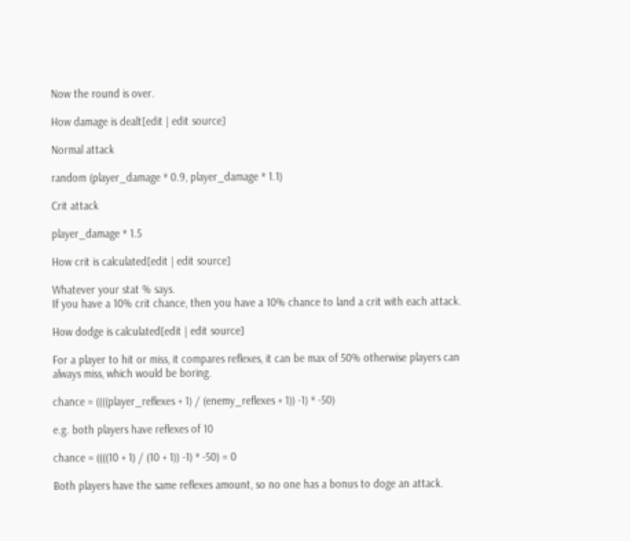Now the round is over.

How damage is dealt[edit | edit source]

Normal attack

random (player_damage * 0.9, player_damage * 1.1)

Crit attack

player_damage * 1.5

How crit is calculated[edit | edit source]

Whatever your stat % says.
If you have a 10% crit chance, then you have a 10% chance to land a crit with each attack.

How dodge is calculated[edit | edit source]

For a player to hit or miss, it compares reflexes, it can be max of 50% otherwise players can always miss, which would be boring.

chance = ((((player_reflexes + 1) / (enemy_reflexes + 1)) -1) * -50)

e.g. both players have reflexes of 10

chance = ((((10 + 1) / (10 + 1)) -1) * -50) = 0

Both players have the same reflexes amount, so no one has a bonus to doge an attack.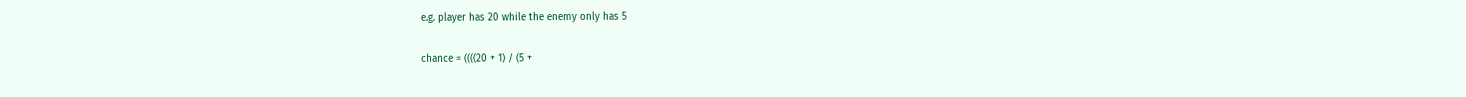e.g. player has 20 while the enemy only has 5

chance = ((((20 + 1) / (5 +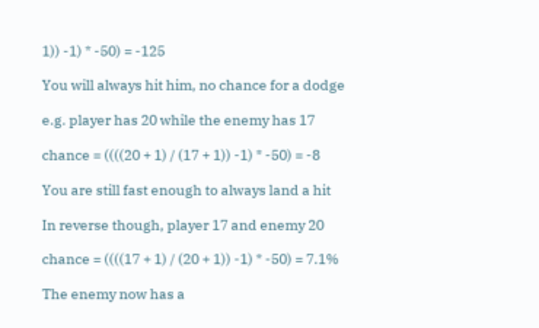1)) -1) * -50) = -125

You will always hit him, no chance for a dodge

e.g. player has 20 while the enemy has 17

chance = ((((20 + 1) / (17 + 1)) -1) * -50) = -8

You are still fast enough to always land a hit

In reverse though, player 17 and enemy 20

chance = ((((17 + 1) / (20 + 1)) -1) * -50) = 7.1%

The enemy now has a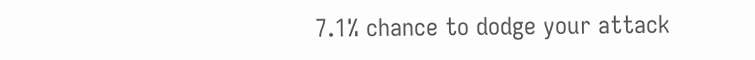7.1% chance to dodge your attack